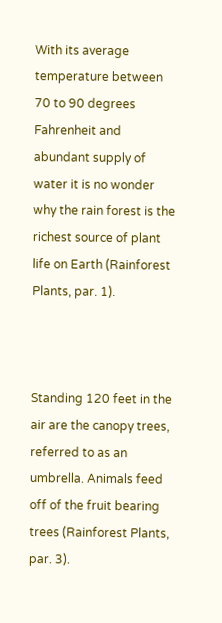With its average temperature between 70 to 90 degrees Fahrenheit and abundant supply of water it is no wonder why the rain forest is the richest source of plant life on Earth (Rainforest Plants, par. 1).



Standing 120 feet in the air are the canopy trees, referred to as an umbrella. Animals feed off of the fruit bearing trees (Rainforest Plants, par. 3).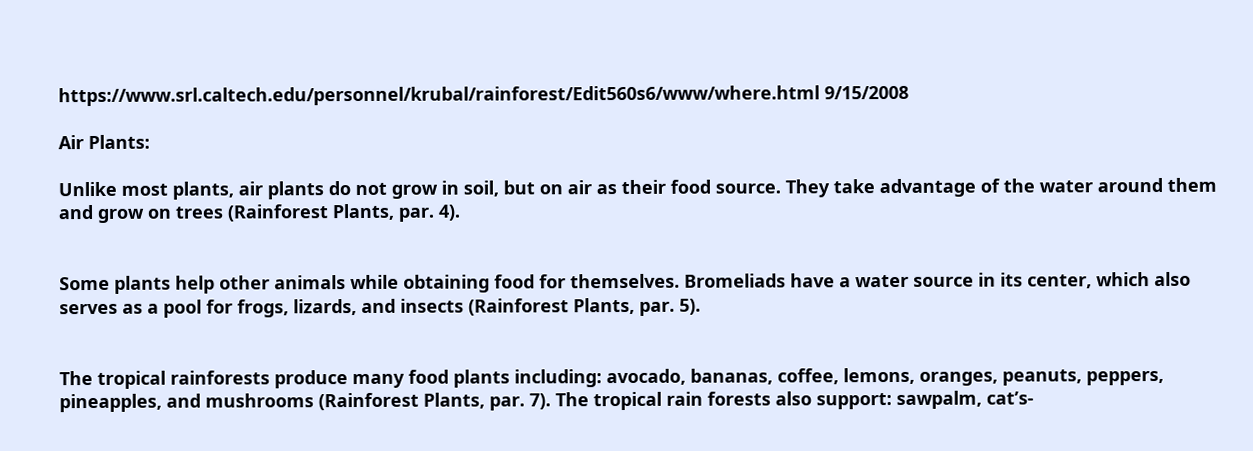https://www.srl.caltech.edu/personnel/krubal/rainforest/Edit560s6/www/where.html 9/15/2008

Air Plants:

Unlike most plants, air plants do not grow in soil, but on air as their food source. They take advantage of the water around them and grow on trees (Rainforest Plants, par. 4).


Some plants help other animals while obtaining food for themselves. Bromeliads have a water source in its center, which also serves as a pool for frogs, lizards, and insects (Rainforest Plants, par. 5).


The tropical rainforests produce many food plants including: avocado, bananas, coffee, lemons, oranges, peanuts, peppers, pineapples, and mushrooms (Rainforest Plants, par. 7). The tropical rain forests also support: sawpalm, cat’s-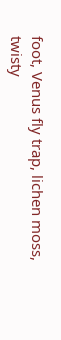foot, Venus fly trap, lichen moss, twisty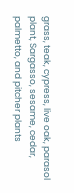grass, teak, cypress, live oak, parasol plant, Sargasso, sesame, cedar, palmetto, and pitcher plants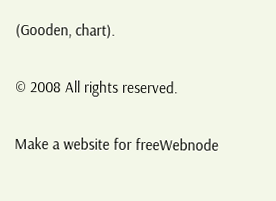(Gooden, chart).

© 2008 All rights reserved.

Make a website for freeWebnode